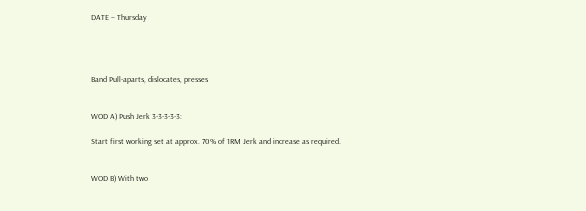DATE – Thursday




Band Pull-aparts, dislocates, presses


WOD A) Push Jerk 3-3-3-3-3:

Start first working set at approx. 70% of 1RM Jerk and increase as required.


WOD B) With two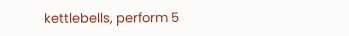kettlebells, perform 5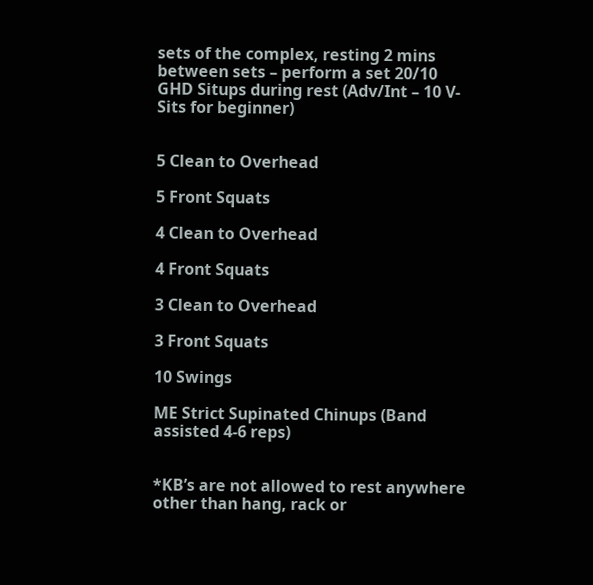sets of the complex, resting 2 mins between sets – perform a set 20/10 GHD Situps during rest (Adv/Int – 10 V-Sits for beginner)


5 Clean to Overhead

5 Front Squats

4 Clean to Overhead

4 Front Squats

3 Clean to Overhead

3 Front Squats

10 Swings

ME Strict Supinated Chinups (Band assisted 4-6 reps)


*KB’s are not allowed to rest anywhere other than hang, rack or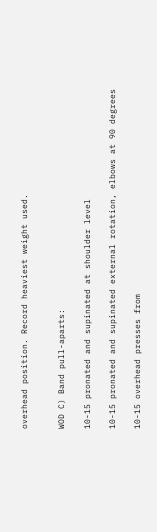overhead position. Record heaviest weight used.


WOD C) Band pull-aparts:

10-15 pronated and supinated at shoulder level

10-15 pronated and supinated external rotation, elbows at 90 degrees

10-15 overhead presses from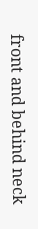front and behind neck